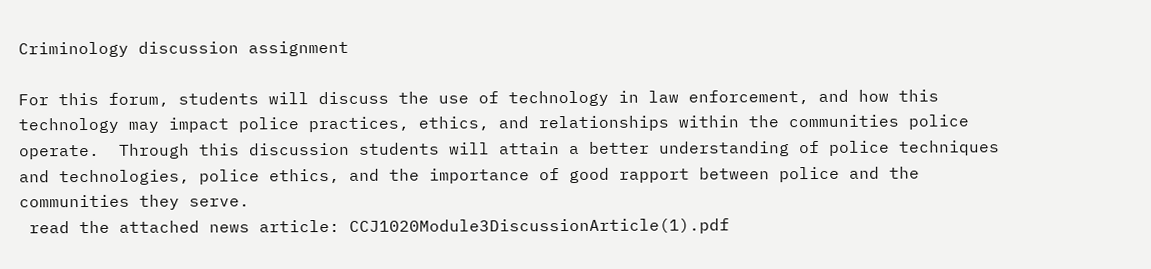Criminology discussion assignment

For this forum, students will discuss the use of technology in law enforcement, and how this technology may impact police practices, ethics, and relationships within the communities police operate.  Through this discussion students will attain a better understanding of police techniques and technologies, police ethics, and the importance of good rapport between police and the communities they serve.
 read the attached news article: CCJ1020Module3DiscussionArticle(1).pdf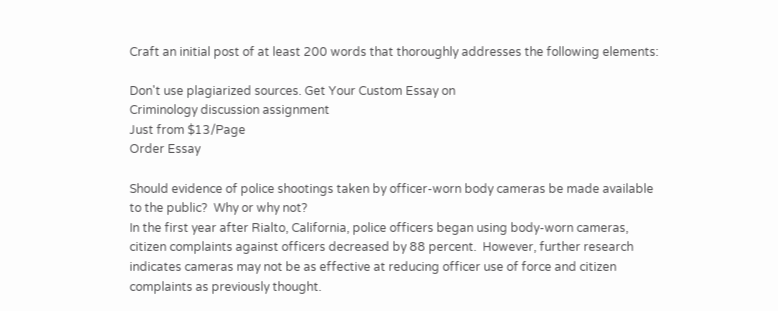Craft an initial post of at least 200 words that thoroughly addresses the following elements:

Don't use plagiarized sources. Get Your Custom Essay on
Criminology discussion assignment
Just from $13/Page
Order Essay

Should evidence of police shootings taken by officer-worn body cameras be made available to the public?  Why or why not?
In the first year after Rialto, California, police officers began using body-worn cameras, citizen complaints against officers decreased by 88 percent.  However, further research indicates cameras may not be as effective at reducing officer use of force and citizen complaints as previously thought.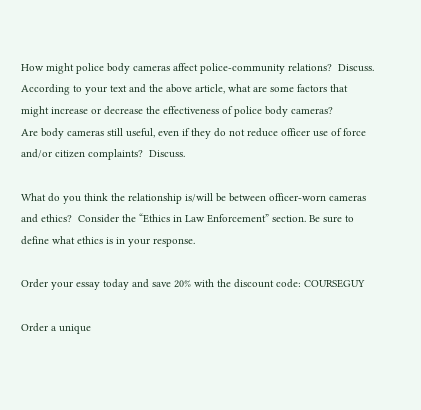How might police body cameras affect police-community relations?  Discuss.
According to your text and the above article, what are some factors that might increase or decrease the effectiveness of police body cameras?
Are body cameras still useful, even if they do not reduce officer use of force and/or citizen complaints?  Discuss.

What do you think the relationship is/will be between officer-worn cameras and ethics?  Consider the “Ethics in Law Enforcement” section. Be sure to define what ethics is in your response.

Order your essay today and save 20% with the discount code: COURSEGUY

Order a unique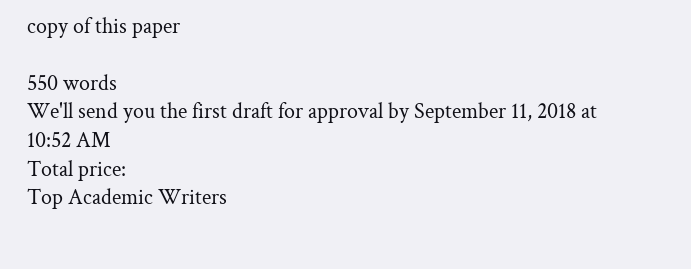copy of this paper

550 words
We'll send you the first draft for approval by September 11, 2018 at 10:52 AM
Total price:
Top Academic Writers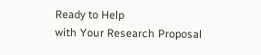Ready to Help
with Your Research Proposal